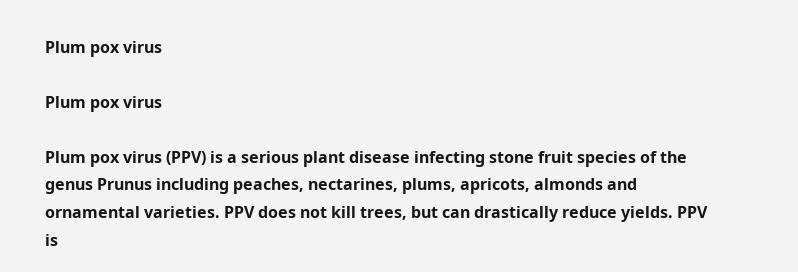Plum pox virus

Plum pox virus

Plum pox virus (PPV) is a serious plant disease infecting stone fruit species of the genus Prunus including peaches, nectarines, plums, apricots, almonds and ornamental varieties. PPV does not kill trees, but can drastically reduce yields. PPV is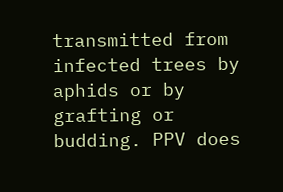transmitted from infected trees by aphids or by grafting or budding. PPV does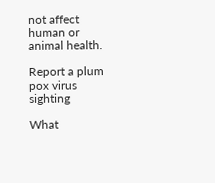not affect human or animal health.

Report a plum pox virus sighting

What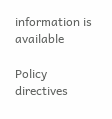information is available

Policy directives